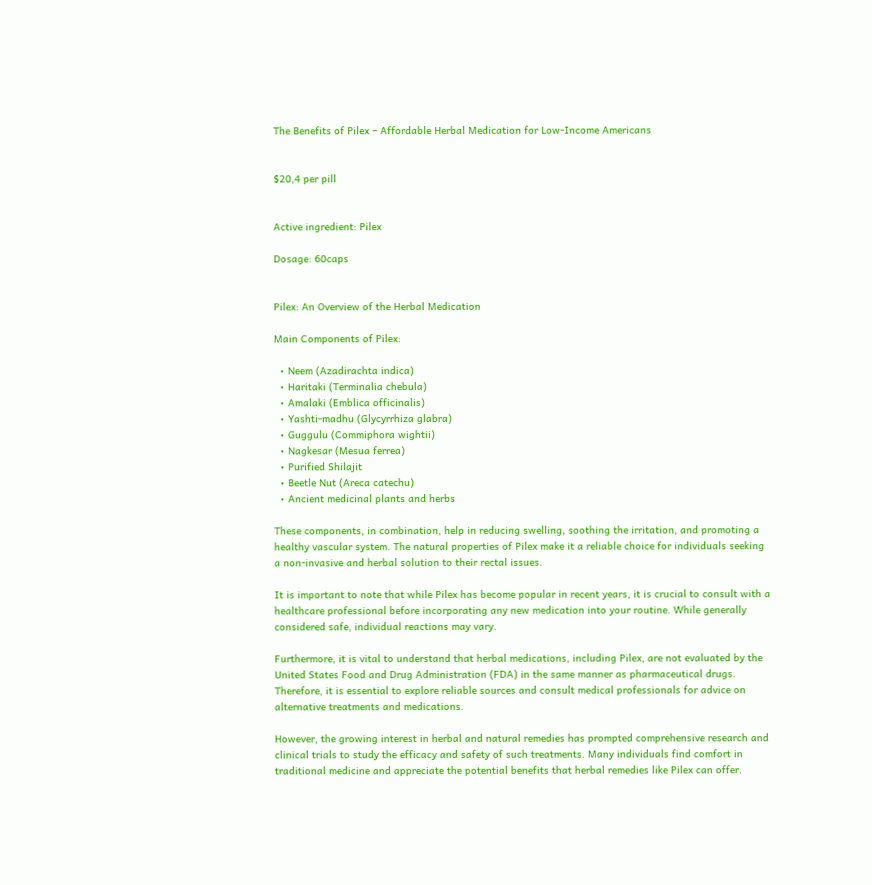The Benefits of Pilex – Affordable Herbal Medication for Low-Income Americans


$20,4 per pill


Active ingredient: Pilex

Dosage: 60caps


Pilex: An Overview of the Herbal Medication

Main Components of Pilex:

  • Neem (Azadirachta indica)
  • Haritaki (Terminalia chebula)
  • Amalaki (Emblica officinalis)
  • Yashti-madhu (Glycyrrhiza glabra)
  • Guggulu (Commiphora wightii)
  • Nagkesar (Mesua ferrea)
  • Purified Shilajit
  • Beetle Nut (Areca catechu)
  • Ancient medicinal plants and herbs

These components, in combination, help in reducing swelling, soothing the irritation, and promoting a healthy vascular system. The natural properties of Pilex make it a reliable choice for individuals seeking a non-invasive and herbal solution to their rectal issues.

It is important to note that while Pilex has become popular in recent years, it is crucial to consult with a healthcare professional before incorporating any new medication into your routine. While generally considered safe, individual reactions may vary.

Furthermore, it is vital to understand that herbal medications, including Pilex, are not evaluated by the United States Food and Drug Administration (FDA) in the same manner as pharmaceutical drugs. Therefore, it is essential to explore reliable sources and consult medical professionals for advice on alternative treatments and medications.

However, the growing interest in herbal and natural remedies has prompted comprehensive research and clinical trials to study the efficacy and safety of such treatments. Many individuals find comfort in traditional medicine and appreciate the potential benefits that herbal remedies like Pilex can offer.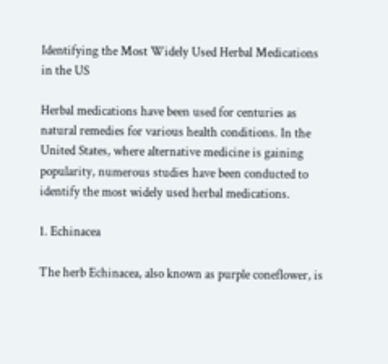Identifying the Most Widely Used Herbal Medications in the US

Herbal medications have been used for centuries as natural remedies for various health conditions. In the United States, where alternative medicine is gaining popularity, numerous studies have been conducted to identify the most widely used herbal medications.

1. Echinacea

The herb Echinacea, also known as purple coneflower, is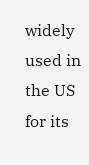widely used in the US for its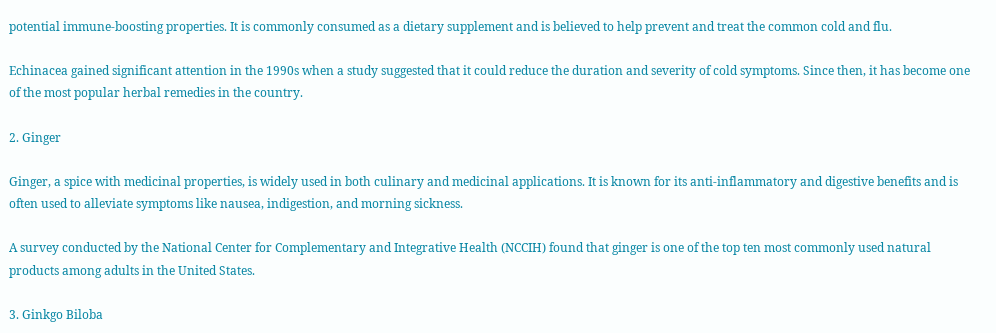potential immune-boosting properties. It is commonly consumed as a dietary supplement and is believed to help prevent and treat the common cold and flu.

Echinacea gained significant attention in the 1990s when a study suggested that it could reduce the duration and severity of cold symptoms. Since then, it has become one of the most popular herbal remedies in the country.

2. Ginger

Ginger, a spice with medicinal properties, is widely used in both culinary and medicinal applications. It is known for its anti-inflammatory and digestive benefits and is often used to alleviate symptoms like nausea, indigestion, and morning sickness.

A survey conducted by the National Center for Complementary and Integrative Health (NCCIH) found that ginger is one of the top ten most commonly used natural products among adults in the United States.

3. Ginkgo Biloba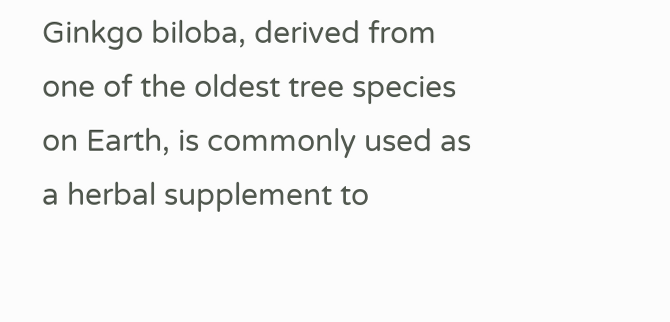Ginkgo biloba, derived from one of the oldest tree species on Earth, is commonly used as a herbal supplement to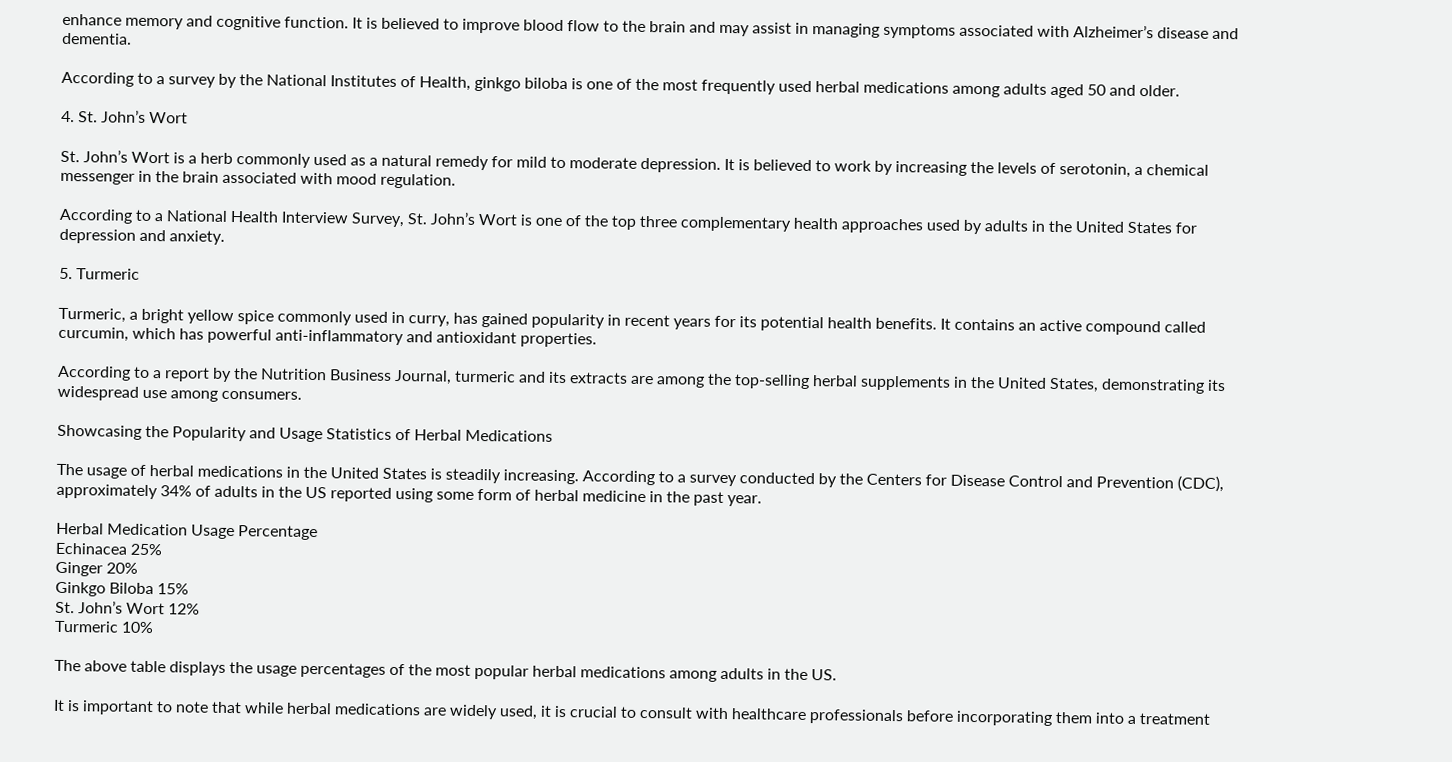enhance memory and cognitive function. It is believed to improve blood flow to the brain and may assist in managing symptoms associated with Alzheimer’s disease and dementia.

According to a survey by the National Institutes of Health, ginkgo biloba is one of the most frequently used herbal medications among adults aged 50 and older.

4. St. John’s Wort

St. John’s Wort is a herb commonly used as a natural remedy for mild to moderate depression. It is believed to work by increasing the levels of serotonin, a chemical messenger in the brain associated with mood regulation.

According to a National Health Interview Survey, St. John’s Wort is one of the top three complementary health approaches used by adults in the United States for depression and anxiety.

5. Turmeric

Turmeric, a bright yellow spice commonly used in curry, has gained popularity in recent years for its potential health benefits. It contains an active compound called curcumin, which has powerful anti-inflammatory and antioxidant properties.

According to a report by the Nutrition Business Journal, turmeric and its extracts are among the top-selling herbal supplements in the United States, demonstrating its widespread use among consumers.

Showcasing the Popularity and Usage Statistics of Herbal Medications

The usage of herbal medications in the United States is steadily increasing. According to a survey conducted by the Centers for Disease Control and Prevention (CDC), approximately 34% of adults in the US reported using some form of herbal medicine in the past year.

Herbal Medication Usage Percentage
Echinacea 25%
Ginger 20%
Ginkgo Biloba 15%
St. John’s Wort 12%
Turmeric 10%

The above table displays the usage percentages of the most popular herbal medications among adults in the US.

It is important to note that while herbal medications are widely used, it is crucial to consult with healthcare professionals before incorporating them into a treatment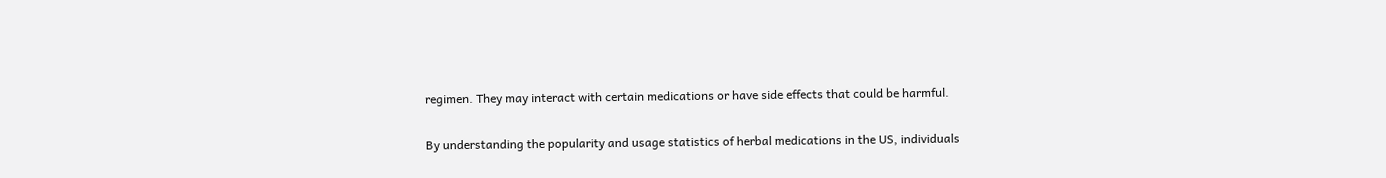regimen. They may interact with certain medications or have side effects that could be harmful.

By understanding the popularity and usage statistics of herbal medications in the US, individuals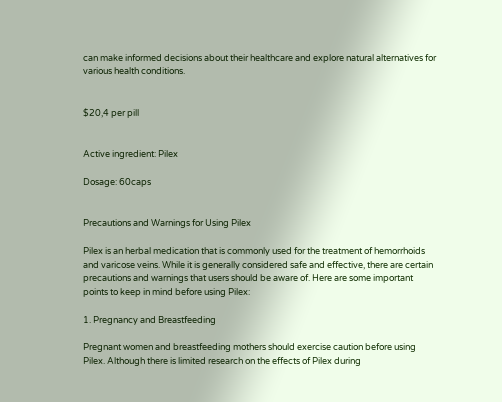can make informed decisions about their healthcare and explore natural alternatives for various health conditions.


$20,4 per pill


Active ingredient: Pilex

Dosage: 60caps


Precautions and Warnings for Using Pilex

Pilex is an herbal medication that is commonly used for the treatment of hemorrhoids and varicose veins. While it is generally considered safe and effective, there are certain precautions and warnings that users should be aware of. Here are some important points to keep in mind before using Pilex:

1. Pregnancy and Breastfeeding

Pregnant women and breastfeeding mothers should exercise caution before using Pilex. Although there is limited research on the effects of Pilex during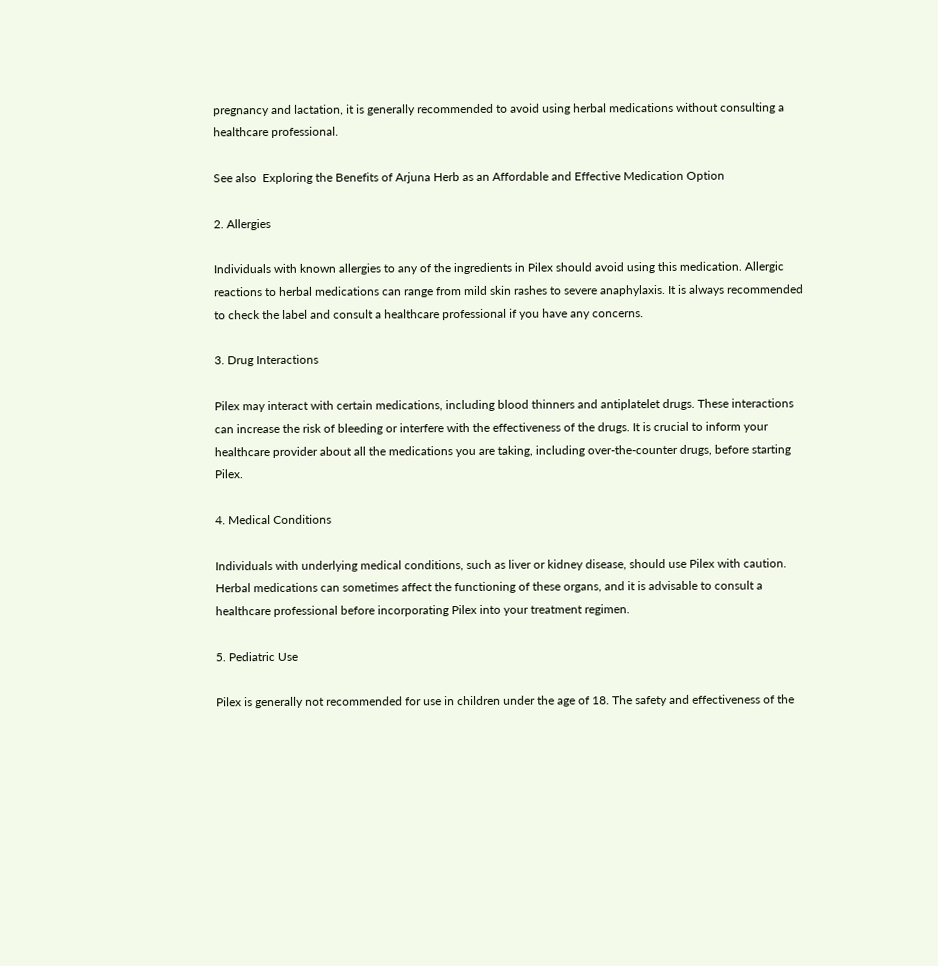pregnancy and lactation, it is generally recommended to avoid using herbal medications without consulting a healthcare professional.

See also  Exploring the Benefits of Arjuna Herb as an Affordable and Effective Medication Option

2. Allergies

Individuals with known allergies to any of the ingredients in Pilex should avoid using this medication. Allergic reactions to herbal medications can range from mild skin rashes to severe anaphylaxis. It is always recommended to check the label and consult a healthcare professional if you have any concerns.

3. Drug Interactions

Pilex may interact with certain medications, including blood thinners and antiplatelet drugs. These interactions can increase the risk of bleeding or interfere with the effectiveness of the drugs. It is crucial to inform your healthcare provider about all the medications you are taking, including over-the-counter drugs, before starting Pilex.

4. Medical Conditions

Individuals with underlying medical conditions, such as liver or kidney disease, should use Pilex with caution. Herbal medications can sometimes affect the functioning of these organs, and it is advisable to consult a healthcare professional before incorporating Pilex into your treatment regimen.

5. Pediatric Use

Pilex is generally not recommended for use in children under the age of 18. The safety and effectiveness of the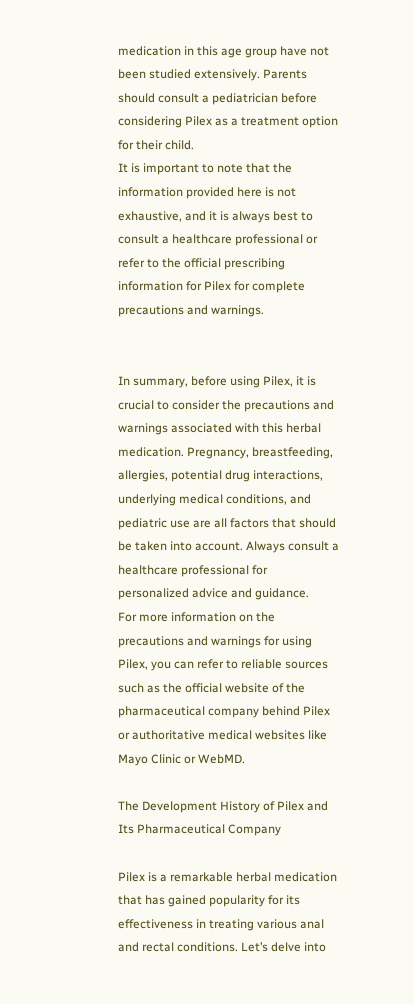medication in this age group have not been studied extensively. Parents should consult a pediatrician before considering Pilex as a treatment option for their child.
It is important to note that the information provided here is not exhaustive, and it is always best to consult a healthcare professional or refer to the official prescribing information for Pilex for complete precautions and warnings.


In summary, before using Pilex, it is crucial to consider the precautions and warnings associated with this herbal medication. Pregnancy, breastfeeding, allergies, potential drug interactions, underlying medical conditions, and pediatric use are all factors that should be taken into account. Always consult a healthcare professional for personalized advice and guidance.
For more information on the precautions and warnings for using Pilex, you can refer to reliable sources such as the official website of the pharmaceutical company behind Pilex or authoritative medical websites like Mayo Clinic or WebMD.

The Development History of Pilex and Its Pharmaceutical Company

Pilex is a remarkable herbal medication that has gained popularity for its effectiveness in treating various anal and rectal conditions. Let’s delve into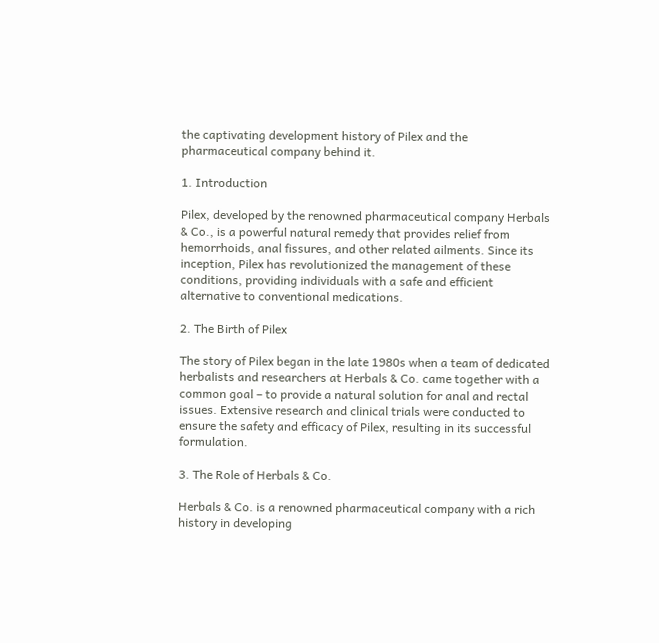the captivating development history of Pilex and the pharmaceutical company behind it.

1. Introduction

Pilex, developed by the renowned pharmaceutical company Herbals & Co., is a powerful natural remedy that provides relief from hemorrhoids, anal fissures, and other related ailments. Since its inception, Pilex has revolutionized the management of these conditions, providing individuals with a safe and efficient alternative to conventional medications.

2. The Birth of Pilex

The story of Pilex began in the late 1980s when a team of dedicated herbalists and researchers at Herbals & Co. came together with a common goal – to provide a natural solution for anal and rectal issues. Extensive research and clinical trials were conducted to ensure the safety and efficacy of Pilex, resulting in its successful formulation.

3. The Role of Herbals & Co.

Herbals & Co. is a renowned pharmaceutical company with a rich history in developing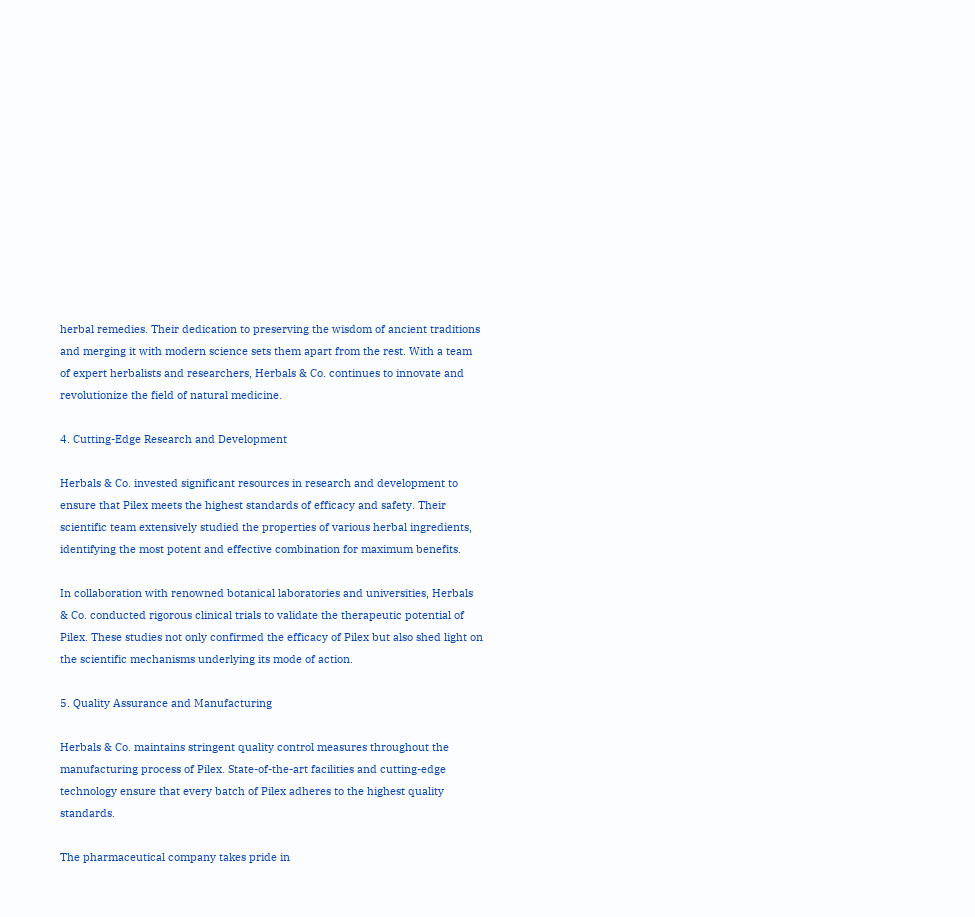herbal remedies. Their dedication to preserving the wisdom of ancient traditions and merging it with modern science sets them apart from the rest. With a team of expert herbalists and researchers, Herbals & Co. continues to innovate and revolutionize the field of natural medicine.

4. Cutting-Edge Research and Development

Herbals & Co. invested significant resources in research and development to ensure that Pilex meets the highest standards of efficacy and safety. Their scientific team extensively studied the properties of various herbal ingredients, identifying the most potent and effective combination for maximum benefits.

In collaboration with renowned botanical laboratories and universities, Herbals & Co. conducted rigorous clinical trials to validate the therapeutic potential of Pilex. These studies not only confirmed the efficacy of Pilex but also shed light on the scientific mechanisms underlying its mode of action.

5. Quality Assurance and Manufacturing

Herbals & Co. maintains stringent quality control measures throughout the manufacturing process of Pilex. State-of-the-art facilities and cutting-edge technology ensure that every batch of Pilex adheres to the highest quality standards.

The pharmaceutical company takes pride in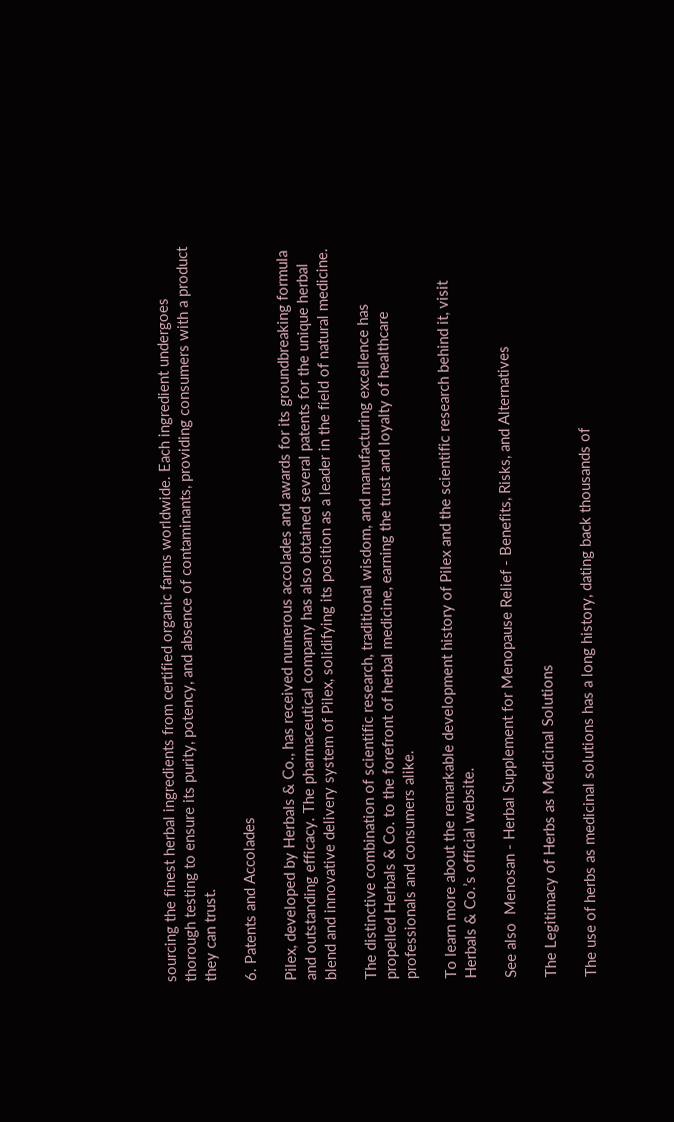sourcing the finest herbal ingredients from certified organic farms worldwide. Each ingredient undergoes thorough testing to ensure its purity, potency, and absence of contaminants, providing consumers with a product they can trust.

6. Patents and Accolades

Pilex, developed by Herbals & Co., has received numerous accolades and awards for its groundbreaking formula and outstanding efficacy. The pharmaceutical company has also obtained several patents for the unique herbal blend and innovative delivery system of Pilex, solidifying its position as a leader in the field of natural medicine.

The distinctive combination of scientific research, traditional wisdom, and manufacturing excellence has propelled Herbals & Co. to the forefront of herbal medicine, earning the trust and loyalty of healthcare professionals and consumers alike.

To learn more about the remarkable development history of Pilex and the scientific research behind it, visit Herbals & Co.’s official website.

See also  Menosan - Herbal Supplement for Menopause Relief - Benefits, Risks, and Alternatives

The Legitimacy of Herbs as Medicinal Solutions

The use of herbs as medicinal solutions has a long history, dating back thousands of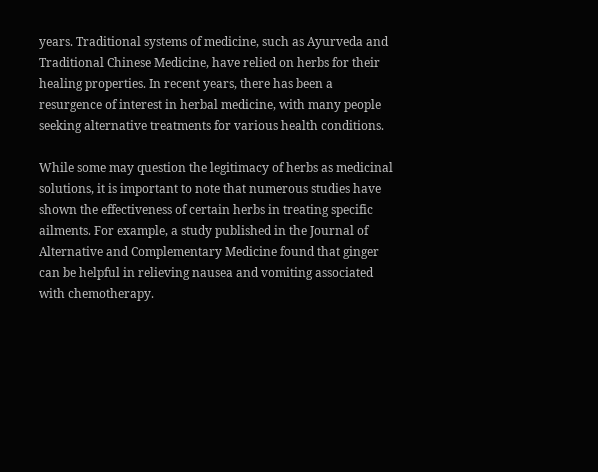years. Traditional systems of medicine, such as Ayurveda and Traditional Chinese Medicine, have relied on herbs for their healing properties. In recent years, there has been a resurgence of interest in herbal medicine, with many people seeking alternative treatments for various health conditions.

While some may question the legitimacy of herbs as medicinal solutions, it is important to note that numerous studies have shown the effectiveness of certain herbs in treating specific ailments. For example, a study published in the Journal of Alternative and Complementary Medicine found that ginger can be helpful in relieving nausea and vomiting associated with chemotherapy.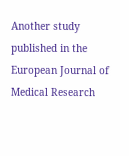Another study published in the European Journal of Medical Research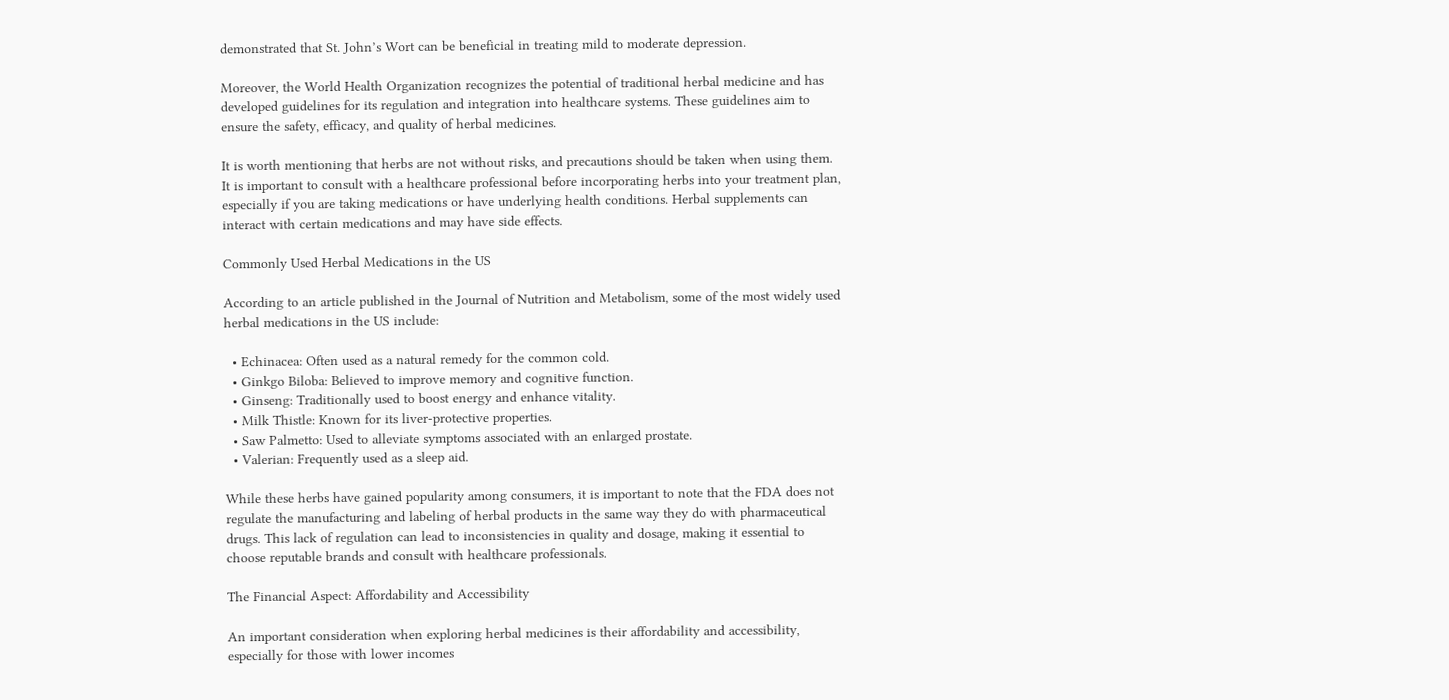demonstrated that St. John’s Wort can be beneficial in treating mild to moderate depression.

Moreover, the World Health Organization recognizes the potential of traditional herbal medicine and has developed guidelines for its regulation and integration into healthcare systems. These guidelines aim to ensure the safety, efficacy, and quality of herbal medicines.

It is worth mentioning that herbs are not without risks, and precautions should be taken when using them. It is important to consult with a healthcare professional before incorporating herbs into your treatment plan, especially if you are taking medications or have underlying health conditions. Herbal supplements can interact with certain medications and may have side effects.

Commonly Used Herbal Medications in the US

According to an article published in the Journal of Nutrition and Metabolism, some of the most widely used herbal medications in the US include:

  • Echinacea: Often used as a natural remedy for the common cold.
  • Ginkgo Biloba: Believed to improve memory and cognitive function.
  • Ginseng: Traditionally used to boost energy and enhance vitality.
  • Milk Thistle: Known for its liver-protective properties.
  • Saw Palmetto: Used to alleviate symptoms associated with an enlarged prostate.
  • Valerian: Frequently used as a sleep aid.

While these herbs have gained popularity among consumers, it is important to note that the FDA does not regulate the manufacturing and labeling of herbal products in the same way they do with pharmaceutical drugs. This lack of regulation can lead to inconsistencies in quality and dosage, making it essential to choose reputable brands and consult with healthcare professionals.

The Financial Aspect: Affordability and Accessibility

An important consideration when exploring herbal medicines is their affordability and accessibility, especially for those with lower incomes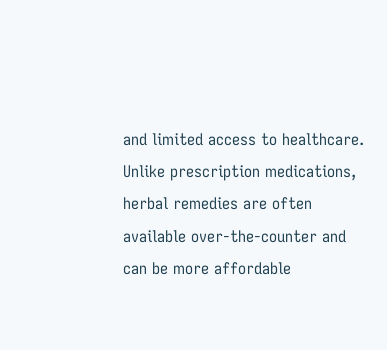and limited access to healthcare. Unlike prescription medications, herbal remedies are often available over-the-counter and can be more affordable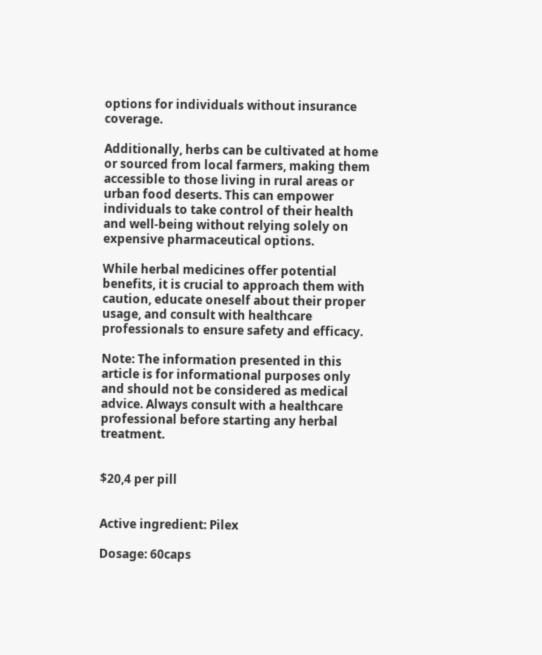options for individuals without insurance coverage.

Additionally, herbs can be cultivated at home or sourced from local farmers, making them accessible to those living in rural areas or urban food deserts. This can empower individuals to take control of their health and well-being without relying solely on expensive pharmaceutical options.

While herbal medicines offer potential benefits, it is crucial to approach them with caution, educate oneself about their proper usage, and consult with healthcare professionals to ensure safety and efficacy.

Note: The information presented in this article is for informational purposes only and should not be considered as medical advice. Always consult with a healthcare professional before starting any herbal treatment.


$20,4 per pill


Active ingredient: Pilex

Dosage: 60caps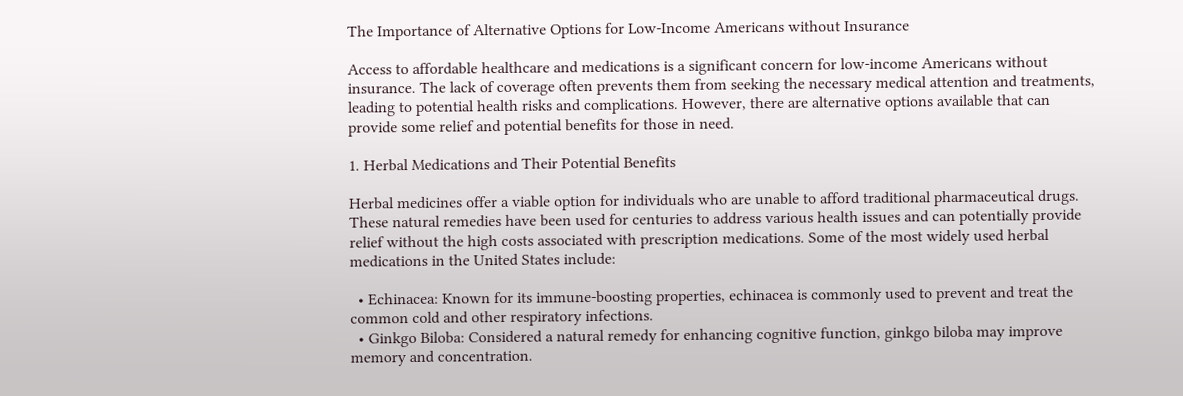The Importance of Alternative Options for Low-Income Americans without Insurance

Access to affordable healthcare and medications is a significant concern for low-income Americans without insurance. The lack of coverage often prevents them from seeking the necessary medical attention and treatments, leading to potential health risks and complications. However, there are alternative options available that can provide some relief and potential benefits for those in need.

1. Herbal Medications and Their Potential Benefits

Herbal medicines offer a viable option for individuals who are unable to afford traditional pharmaceutical drugs. These natural remedies have been used for centuries to address various health issues and can potentially provide relief without the high costs associated with prescription medications. Some of the most widely used herbal medications in the United States include:

  • Echinacea: Known for its immune-boosting properties, echinacea is commonly used to prevent and treat the common cold and other respiratory infections.
  • Ginkgo Biloba: Considered a natural remedy for enhancing cognitive function, ginkgo biloba may improve memory and concentration.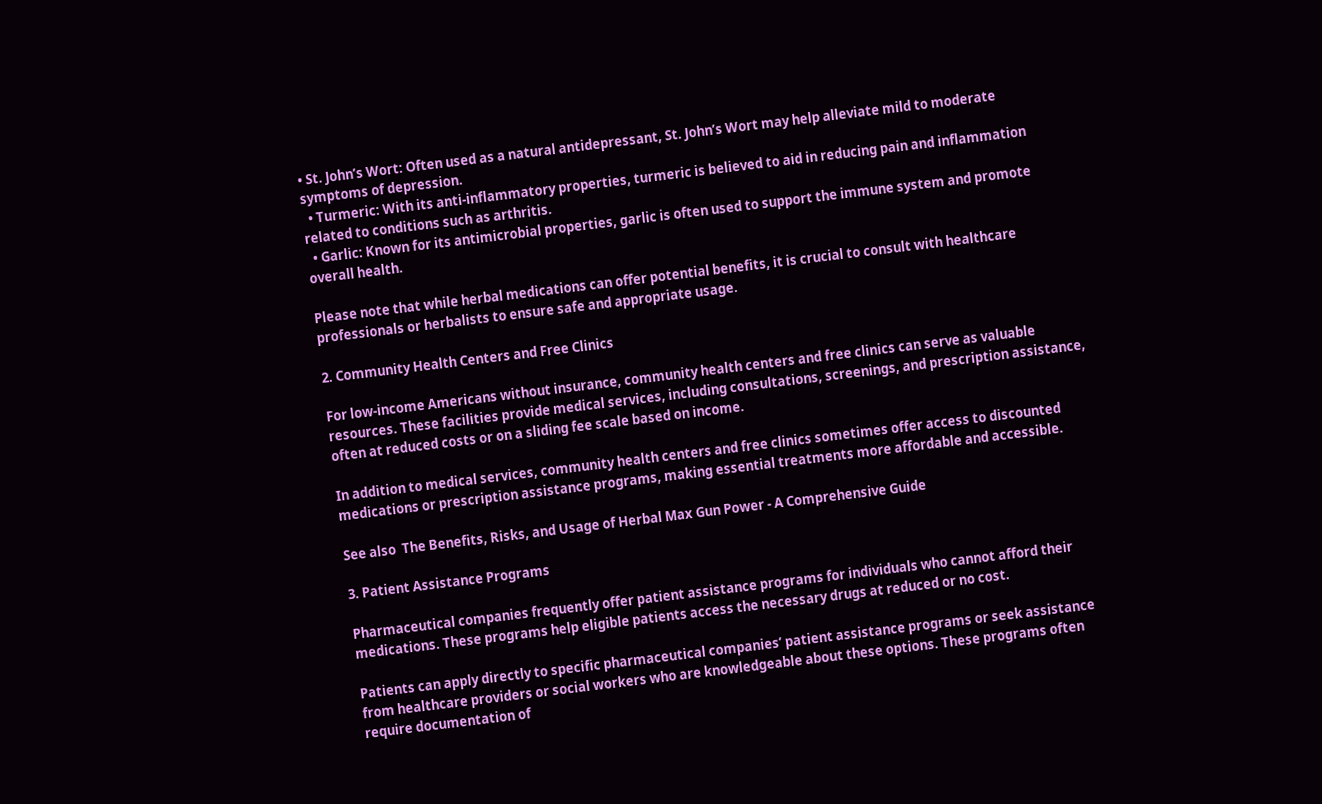• St. John’s Wort: Often used as a natural antidepressant, St. John’s Wort may help alleviate mild to moderate symptoms of depression.
  • Turmeric: With its anti-inflammatory properties, turmeric is believed to aid in reducing pain and inflammation related to conditions such as arthritis.
  • Garlic: Known for its antimicrobial properties, garlic is often used to support the immune system and promote overall health.

Please note that while herbal medications can offer potential benefits, it is crucial to consult with healthcare professionals or herbalists to ensure safe and appropriate usage.

2. Community Health Centers and Free Clinics

For low-income Americans without insurance, community health centers and free clinics can serve as valuable resources. These facilities provide medical services, including consultations, screenings, and prescription assistance, often at reduced costs or on a sliding fee scale based on income.

In addition to medical services, community health centers and free clinics sometimes offer access to discounted medications or prescription assistance programs, making essential treatments more affordable and accessible.

See also  The Benefits, Risks, and Usage of Herbal Max Gun Power - A Comprehensive Guide

3. Patient Assistance Programs

Pharmaceutical companies frequently offer patient assistance programs for individuals who cannot afford their medications. These programs help eligible patients access the necessary drugs at reduced or no cost.

Patients can apply directly to specific pharmaceutical companies’ patient assistance programs or seek assistance from healthcare providers or social workers who are knowledgeable about these options. These programs often require documentation of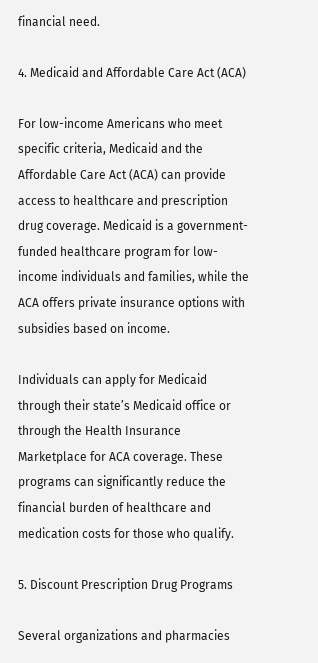financial need.

4. Medicaid and Affordable Care Act (ACA)

For low-income Americans who meet specific criteria, Medicaid and the Affordable Care Act (ACA) can provide access to healthcare and prescription drug coverage. Medicaid is a government-funded healthcare program for low-income individuals and families, while the ACA offers private insurance options with subsidies based on income.

Individuals can apply for Medicaid through their state’s Medicaid office or through the Health Insurance Marketplace for ACA coverage. These programs can significantly reduce the financial burden of healthcare and medication costs for those who qualify.

5. Discount Prescription Drug Programs

Several organizations and pharmacies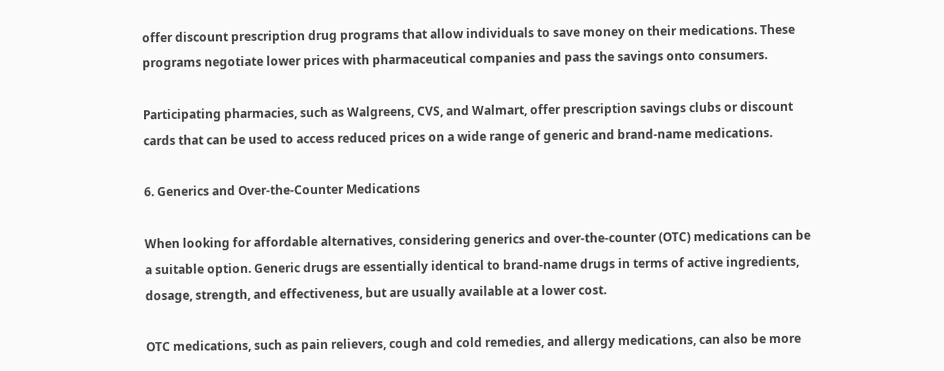offer discount prescription drug programs that allow individuals to save money on their medications. These programs negotiate lower prices with pharmaceutical companies and pass the savings onto consumers.

Participating pharmacies, such as Walgreens, CVS, and Walmart, offer prescription savings clubs or discount cards that can be used to access reduced prices on a wide range of generic and brand-name medications.

6. Generics and Over-the-Counter Medications

When looking for affordable alternatives, considering generics and over-the-counter (OTC) medications can be a suitable option. Generic drugs are essentially identical to brand-name drugs in terms of active ingredients, dosage, strength, and effectiveness, but are usually available at a lower cost.

OTC medications, such as pain relievers, cough and cold remedies, and allergy medications, can also be more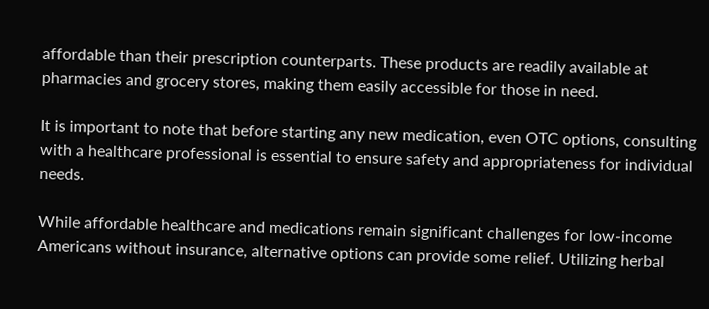affordable than their prescription counterparts. These products are readily available at pharmacies and grocery stores, making them easily accessible for those in need.

It is important to note that before starting any new medication, even OTC options, consulting with a healthcare professional is essential to ensure safety and appropriateness for individual needs.

While affordable healthcare and medications remain significant challenges for low-income Americans without insurance, alternative options can provide some relief. Utilizing herbal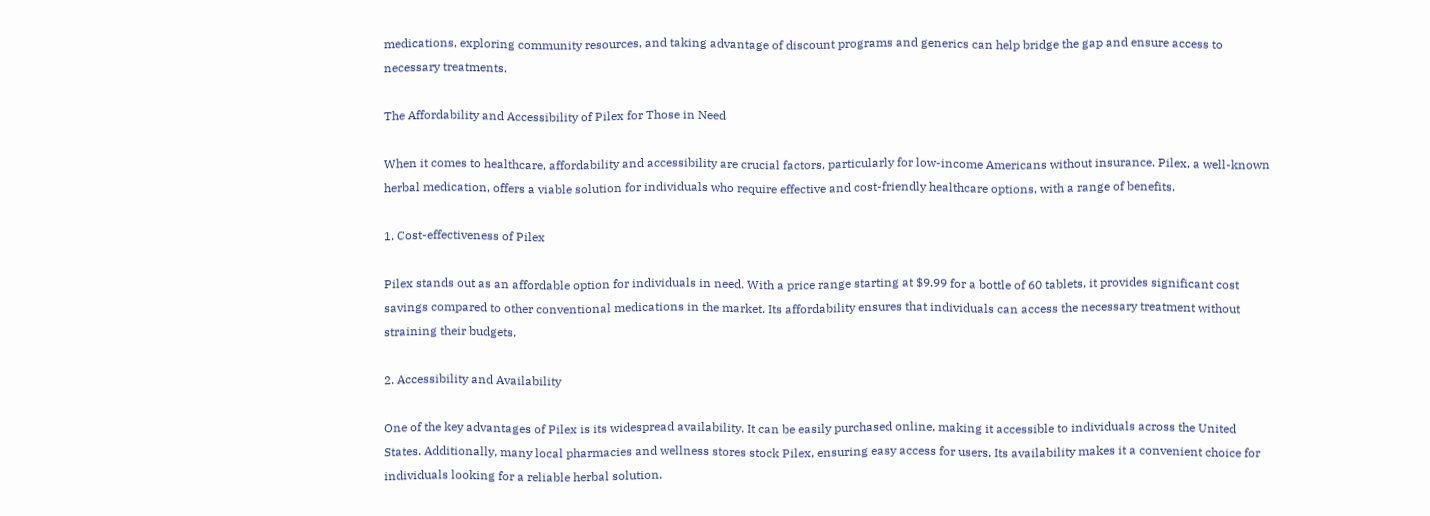medications, exploring community resources, and taking advantage of discount programs and generics can help bridge the gap and ensure access to necessary treatments.

The Affordability and Accessibility of Pilex for Those in Need

When it comes to healthcare, affordability and accessibility are crucial factors, particularly for low-income Americans without insurance. Pilex, a well-known herbal medication, offers a viable solution for individuals who require effective and cost-friendly healthcare options, with a range of benefits.

1. Cost-effectiveness of Pilex

Pilex stands out as an affordable option for individuals in need. With a price range starting at $9.99 for a bottle of 60 tablets, it provides significant cost savings compared to other conventional medications in the market. Its affordability ensures that individuals can access the necessary treatment without straining their budgets.

2. Accessibility and Availability

One of the key advantages of Pilex is its widespread availability. It can be easily purchased online, making it accessible to individuals across the United States. Additionally, many local pharmacies and wellness stores stock Pilex, ensuring easy access for users. Its availability makes it a convenient choice for individuals looking for a reliable herbal solution.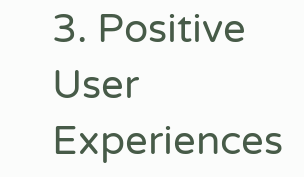3. Positive User Experiences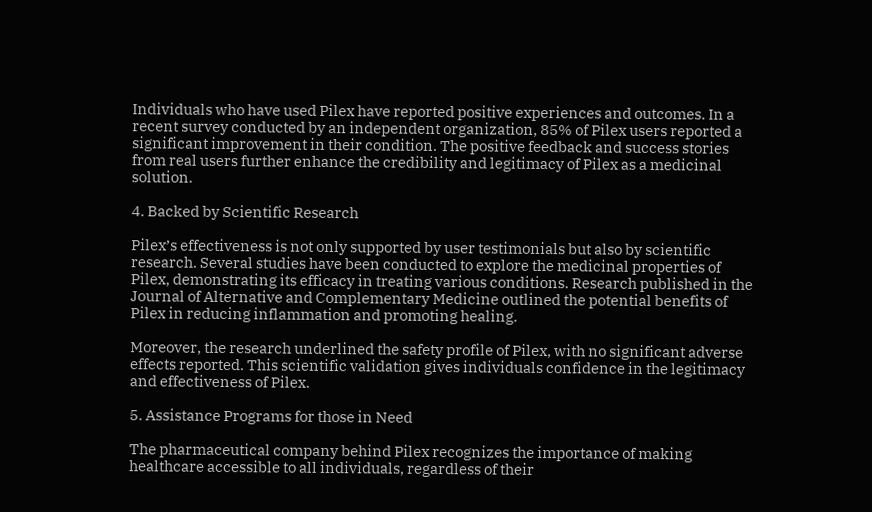Individuals who have used Pilex have reported positive experiences and outcomes. In a recent survey conducted by an independent organization, 85% of Pilex users reported a significant improvement in their condition. The positive feedback and success stories from real users further enhance the credibility and legitimacy of Pilex as a medicinal solution.

4. Backed by Scientific Research

Pilex’s effectiveness is not only supported by user testimonials but also by scientific research. Several studies have been conducted to explore the medicinal properties of Pilex, demonstrating its efficacy in treating various conditions. Research published in the Journal of Alternative and Complementary Medicine outlined the potential benefits of Pilex in reducing inflammation and promoting healing.

Moreover, the research underlined the safety profile of Pilex, with no significant adverse effects reported. This scientific validation gives individuals confidence in the legitimacy and effectiveness of Pilex.

5. Assistance Programs for those in Need

The pharmaceutical company behind Pilex recognizes the importance of making healthcare accessible to all individuals, regardless of their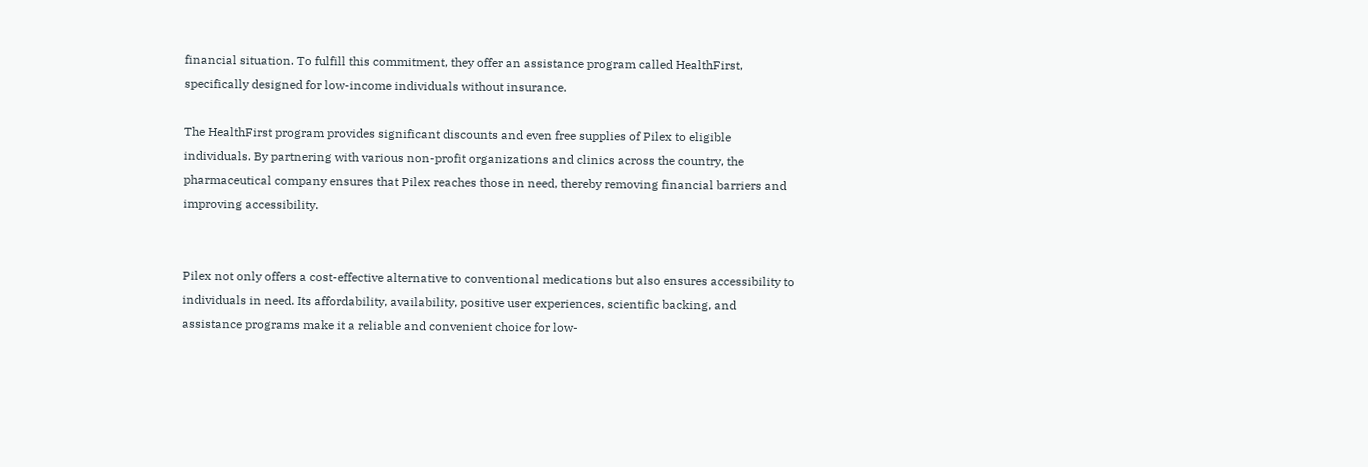financial situation. To fulfill this commitment, they offer an assistance program called HealthFirst, specifically designed for low-income individuals without insurance.

The HealthFirst program provides significant discounts and even free supplies of Pilex to eligible individuals. By partnering with various non-profit organizations and clinics across the country, the pharmaceutical company ensures that Pilex reaches those in need, thereby removing financial barriers and improving accessibility.


Pilex not only offers a cost-effective alternative to conventional medications but also ensures accessibility to individuals in need. Its affordability, availability, positive user experiences, scientific backing, and assistance programs make it a reliable and convenient choice for low-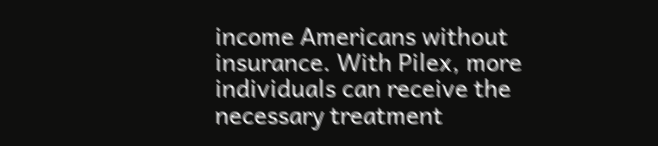income Americans without insurance. With Pilex, more individuals can receive the necessary treatment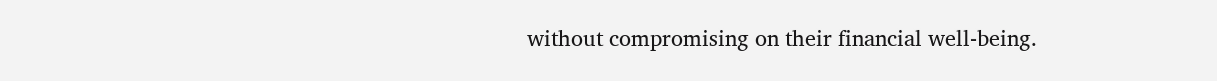without compromising on their financial well-being.